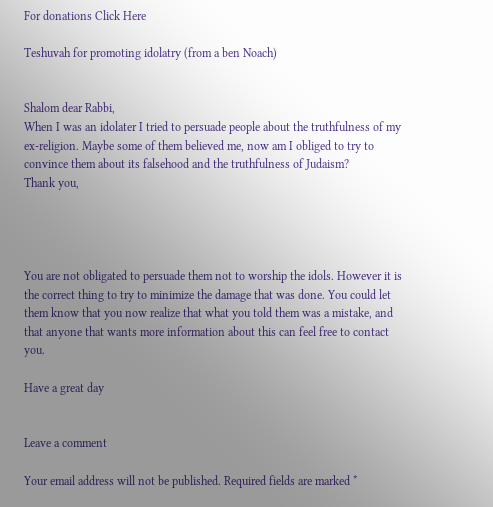For donations Click Here

Teshuvah for promoting idolatry (from a ben Noach)


Shalom dear Rabbi,
When I was an idolater I tried to persuade people about the truthfulness of my ex-religion. Maybe some of them believed me, now am I obliged to try to convince them about its falsehood and the truthfulness of Judaism?
Thank you,




You are not obligated to persuade them not to worship the idols. However it is the correct thing to try to minimize the damage that was done. You could let them know that you now realize that what you told them was a mistake, and that anyone that wants more information about this can feel free to contact you.

Have a great day


Leave a comment

Your email address will not be published. Required fields are marked *